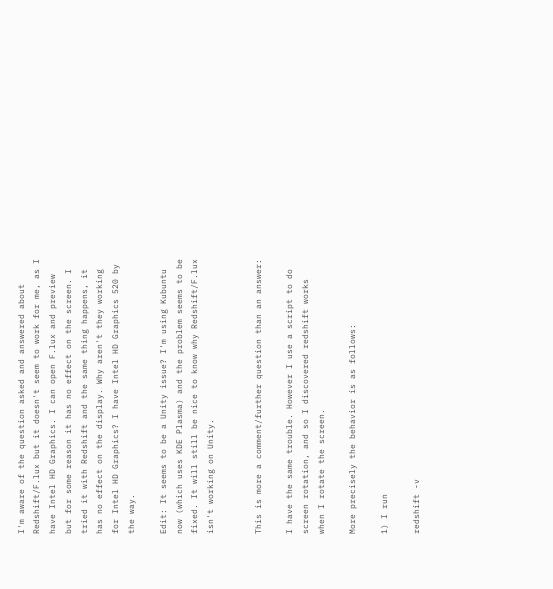I'm aware of the question asked and answered about Redshift/F.lux but it doesn't seem to work for me, as I have Intel HD Graphics. I can open F.lux and preview but for some reason it has no effect on the screen. I tried it with Redshift and the same thing happens, it has no effect on the display. Why aren't they working for Intel HD Graphics? I have Intel HD Graphics 520 by the way.

Edit: It seems to be a Unity issue? I'm using Kubuntu now (which uses KDE Plasma) and the problem seems to be fixed. It will still be nice to know why Redshift/F.lux isn't working on Unity.


This is more a comment/further question than an answer:

I have the same trouble. However I use a script to do screen rotation, and so I discovered redshift works when I rotate the screen.

More precisely the behavior is as follows:

1) I run

redshift -v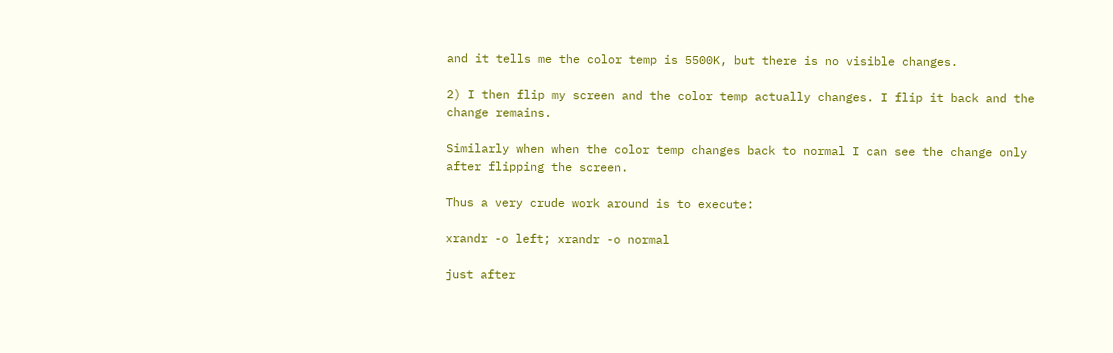and it tells me the color temp is 5500K, but there is no visible changes.

2) I then flip my screen and the color temp actually changes. I flip it back and the change remains.

Similarly when when the color temp changes back to normal I can see the change only after flipping the screen.

Thus a very crude work around is to execute:

xrandr -o left; xrandr -o normal

just after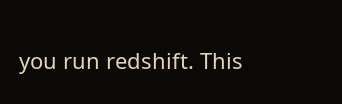you run redshift. This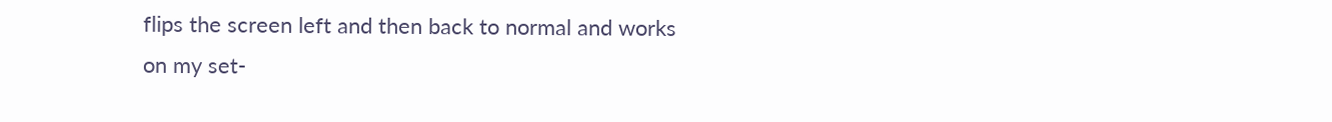flips the screen left and then back to normal and works on my set-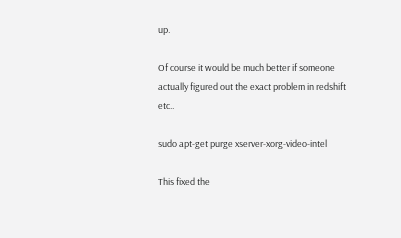up.

Of course it would be much better if someone actually figured out the exact problem in redshift etc..

sudo apt-get purge xserver-xorg-video-intel

This fixed the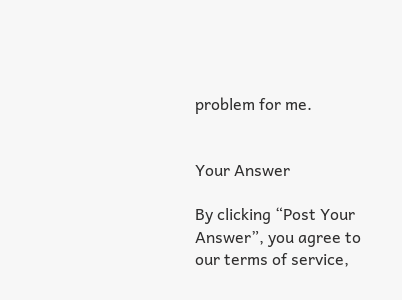problem for me.


Your Answer

By clicking “Post Your Answer”, you agree to our terms of service,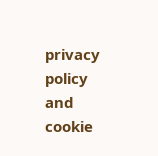privacy policy and cookie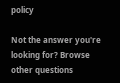policy

Not the answer you're looking for? Browse other questions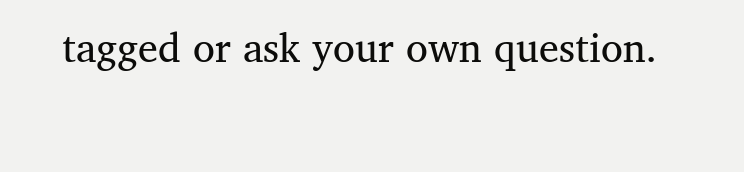tagged or ask your own question.